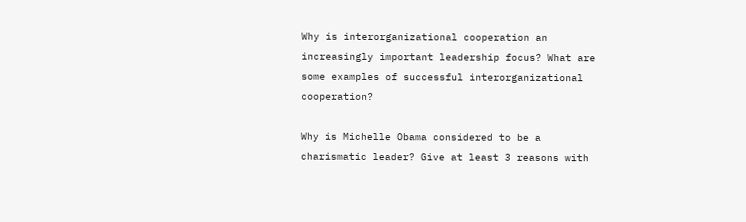Why is interorganizational cooperation an increasingly important leadership focus? What are some examples of successful interorganizational cooperation?

Why is Michelle Obama considered to be a charismatic leader? Give at least 3 reasons with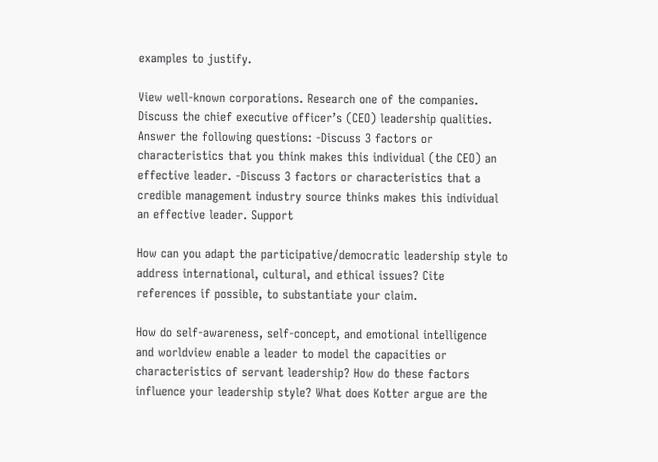examples to justify.

View well-known corporations. Research one of the companies. Discuss the chief executive officer’s (CEO) leadership qualities. Answer the following questions: -Discuss 3 factors or characteristics that you think makes this individual (the CEO) an effective leader. -Discuss 3 factors or characteristics that a credible management industry source thinks makes this individual an effective leader. Support

How can you adapt the participative/democratic leadership style to address international, cultural, and ethical issues? Cite references if possible, to substantiate your claim.

How do self-awareness, self-concept, and emotional intelligence and worldview enable a leader to model the capacities or characteristics of servant leadership? How do these factors influence your leadership style? What does Kotter argue are the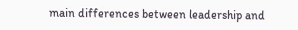main differences between leadership and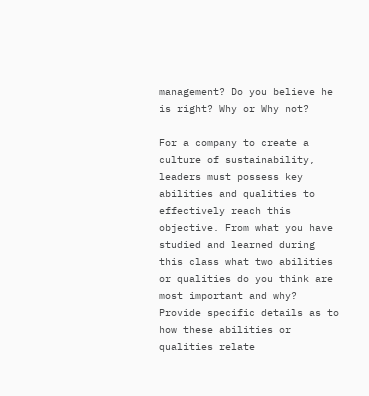management? Do you believe he is right? Why or Why not?

For a company to create a culture of sustainability, leaders must possess key abilities and qualities to effectively reach this objective. From what you have studied and learned during this class what two abilities or qualities do you think are most important and why? Provide specific details as to how these abilities or qualities relate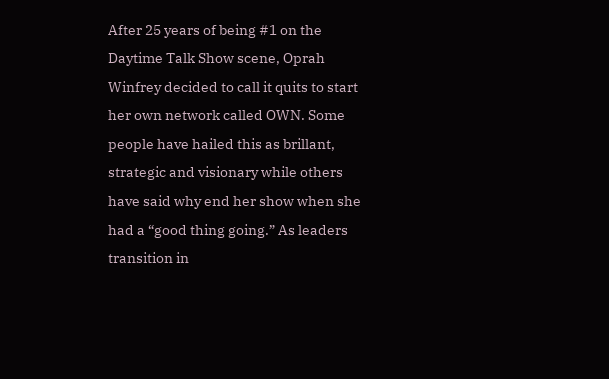After 25 years of being #1 on the Daytime Talk Show scene, Oprah Winfrey decided to call it quits to start her own network called OWN. Some people have hailed this as brillant, strategic and visionary while others have said why end her show when she had a “good thing going.” As leaders transition in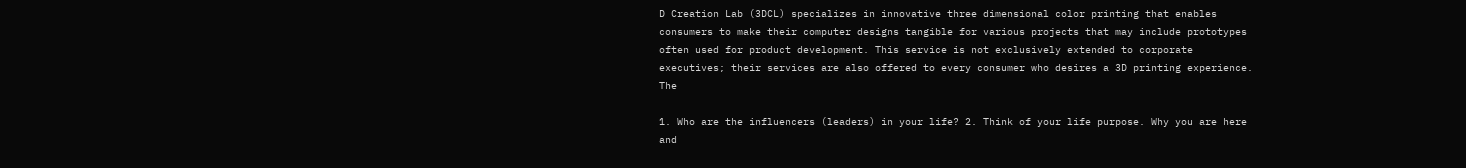D Creation Lab (3DCL) specializes in innovative three dimensional color printing that enables consumers to make their computer designs tangible for various projects that may include prototypes often used for product development. This service is not exclusively extended to corporate executives; their services are also offered to every consumer who desires a 3D printing experience. The

1. Who are the influencers (leaders) in your life? 2. Think of your life purpose. Why you are here and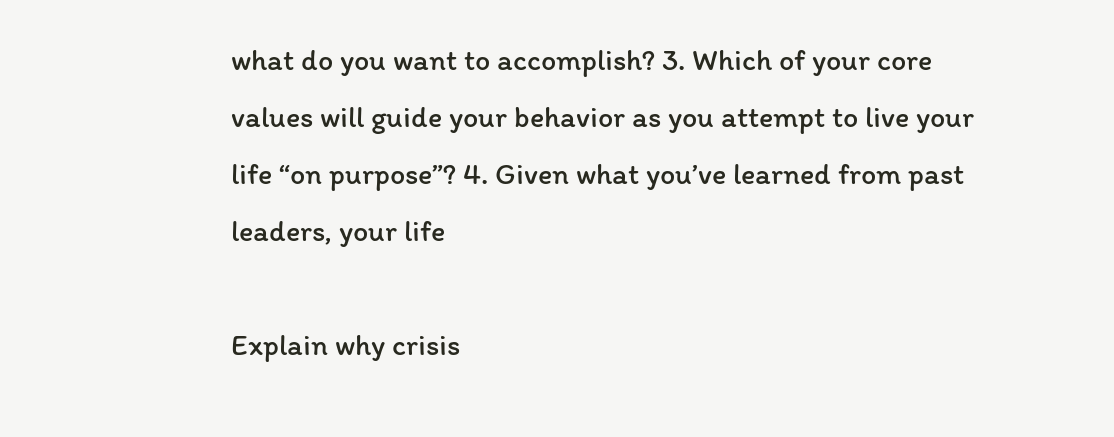what do you want to accomplish? 3. Which of your core values will guide your behavior as you attempt to live your life “on purpose”? 4. Given what you’ve learned from past leaders, your life

Explain why crisis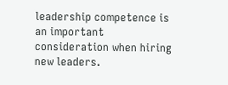leadership competence is an important consideration when hiring new leaders.